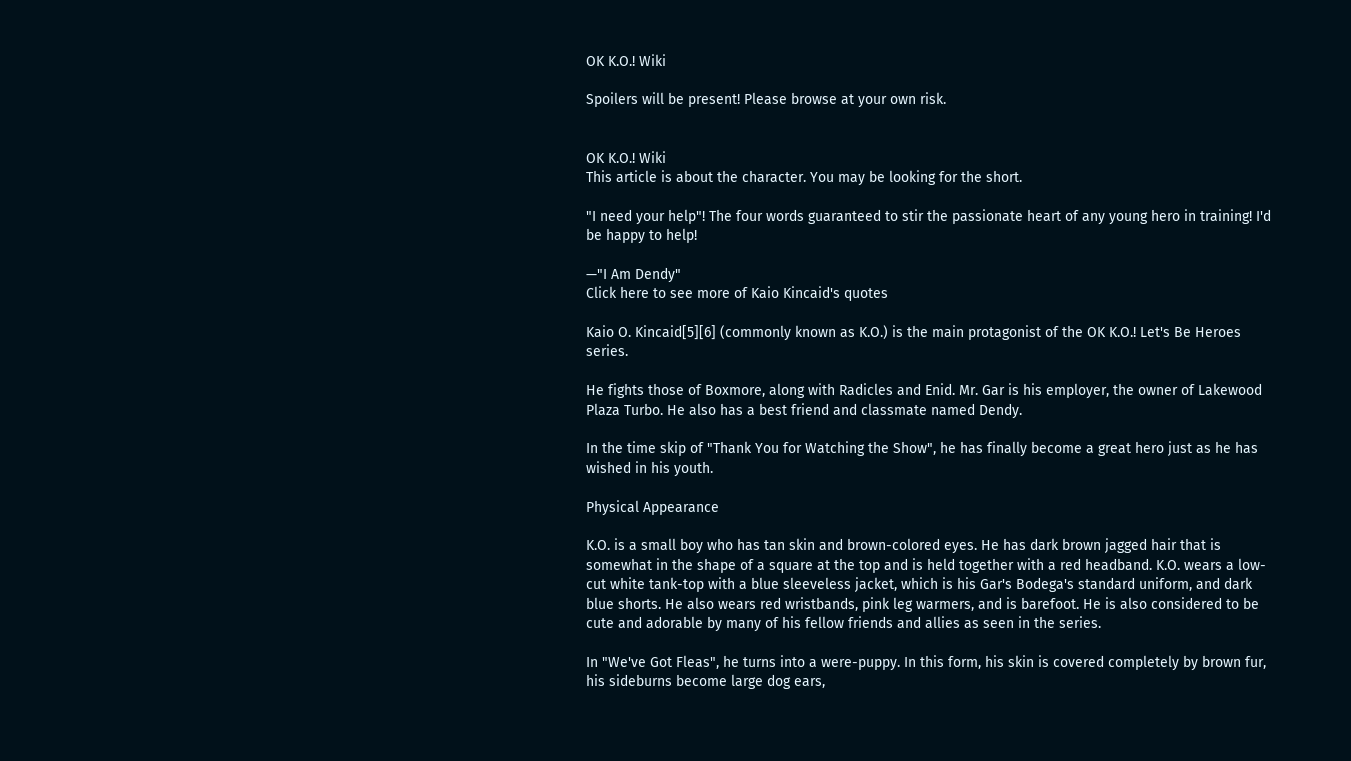OK K.O.! Wiki

Spoilers will be present! Please browse at your own risk.


OK K.O.! Wiki
This article is about the character. You may be looking for the short.

"I need your help"! The four words guaranteed to stir the passionate heart of any young hero in training! I'd be happy to help!

—"I Am Dendy"
Click here to see more of Kaio Kincaid's quotes

Kaio O. Kincaid[5][6] (commonly known as K.O.) is the main protagonist of the OK K.O.! Let's Be Heroes series.

He fights those of Boxmore, along with Radicles and Enid. Mr. Gar is his employer, the owner of Lakewood Plaza Turbo. He also has a best friend and classmate named Dendy.

In the time skip of "Thank You for Watching the Show", he has finally become a great hero just as he has wished in his youth.

Physical Appearance

K.O. is a small boy who has tan skin and brown-colored eyes. He has dark brown jagged hair that is somewhat in the shape of a square at the top and is held together with a red headband. K.O. wears a low-cut white tank-top with a blue sleeveless jacket, which is his Gar's Bodega's standard uniform, and dark blue shorts. He also wears red wristbands, pink leg warmers, and is barefoot. He is also considered to be cute and adorable by many of his fellow friends and allies as seen in the series.

In "We've Got Fleas", he turns into a were-puppy. In this form, his skin is covered completely by brown fur, his sideburns become large dog ears,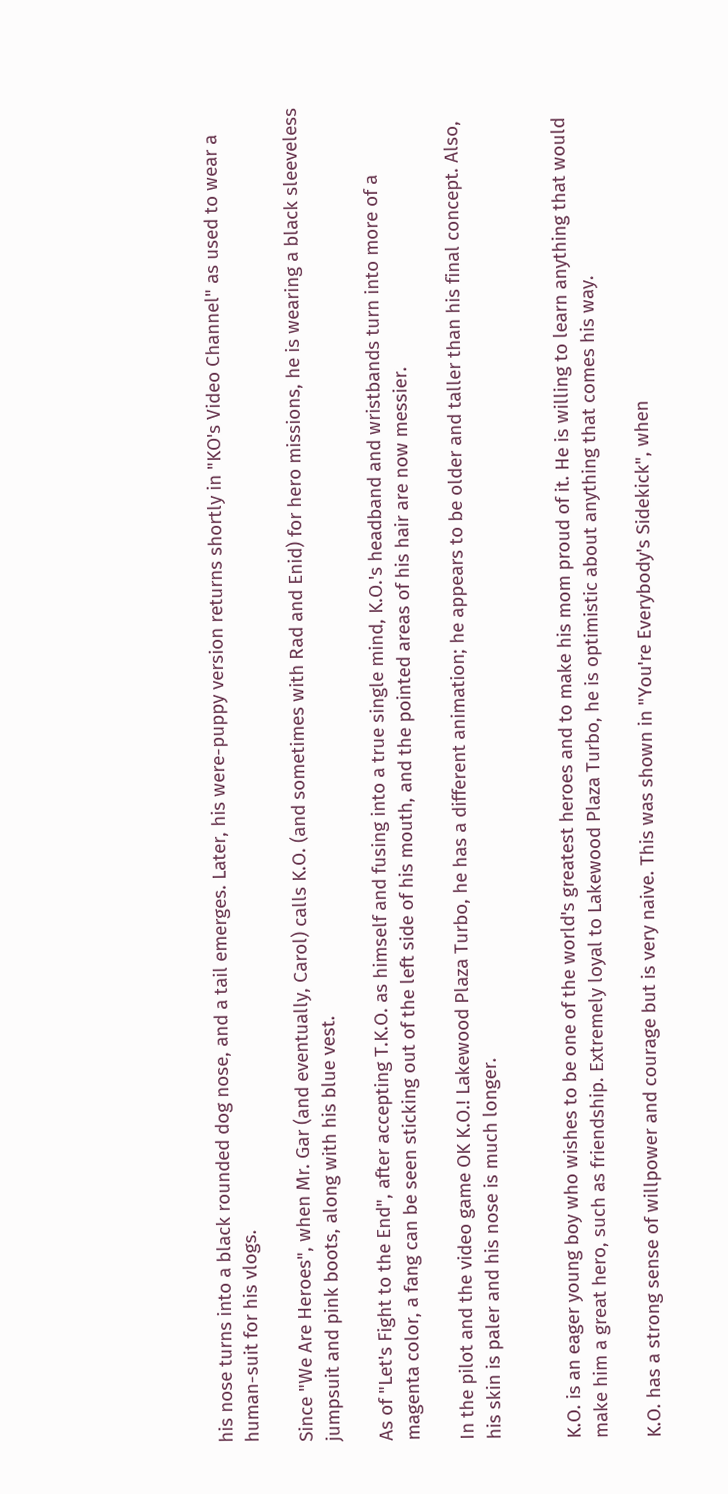his nose turns into a black rounded dog nose, and a tail emerges. Later, his were-puppy version returns shortly in "KO's Video Channel" as used to wear a human-suit for his vlogs.

Since "We Are Heroes", when Mr. Gar (and eventually, Carol) calls K.O. (and sometimes with Rad and Enid) for hero missions, he is wearing a black sleeveless jumpsuit and pink boots, along with his blue vest.

As of "Let's Fight to the End", after accepting T.K.O. as himself and fusing into a true single mind, K.O.'s headband and wristbands turn into more of a magenta color, a fang can be seen sticking out of the left side of his mouth, and the pointed areas of his hair are now messier.

In the pilot and the video game OK K.O.! Lakewood Plaza Turbo, he has a different animation; he appears to be older and taller than his final concept. Also, his skin is paler and his nose is much longer.


K.O. is an eager young boy who wishes to be one of the world's greatest heroes and to make his mom proud of it. He is willing to learn anything that would make him a great hero, such as friendship. Extremely loyal to Lakewood Plaza Turbo, he is optimistic about anything that comes his way.

K.O. has a strong sense of willpower and courage but is very naive. This was shown in "You're Everybody's Sidekick", when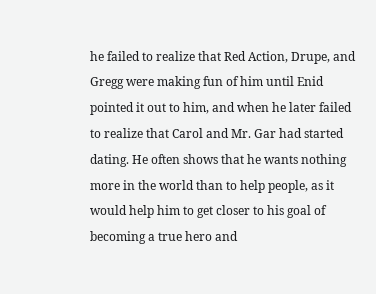he failed to realize that Red Action, Drupe, and Gregg were making fun of him until Enid pointed it out to him, and when he later failed to realize that Carol and Mr. Gar had started dating. He often shows that he wants nothing more in the world than to help people, as it would help him to get closer to his goal of becoming a true hero and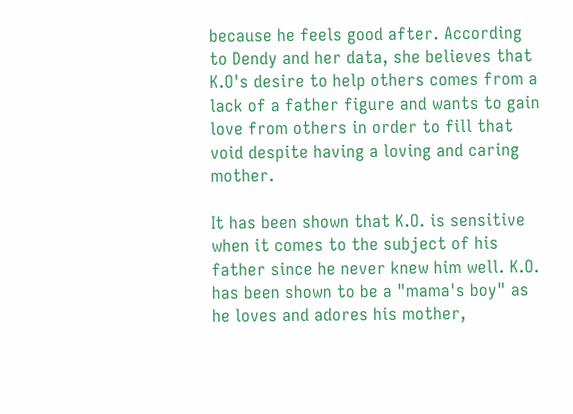because he feels good after. According to Dendy and her data, she believes that K.O's desire to help others comes from a lack of a father figure and wants to gain love from others in order to fill that void despite having a loving and caring mother.

It has been shown that K.O. is sensitive when it comes to the subject of his father since he never knew him well. K.O. has been shown to be a "mama's boy" as he loves and adores his mother,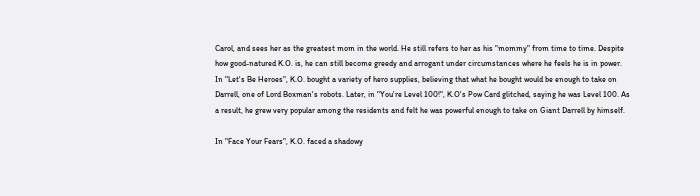Carol, and sees her as the greatest mom in the world. He still refers to her as his "mommy" from time to time. Despite how good-natured K.O. is, he can still become greedy and arrogant under circumstances where he feels he is in power. In "Let's Be Heroes", K.O. bought a variety of hero supplies, believing that what he bought would be enough to take on Darrell, one of Lord Boxman's robots. Later, in "You're Level 100!", K.O's Pow Card glitched, saying he was Level 100. As a result, he grew very popular among the residents and felt he was powerful enough to take on Giant Darrell by himself.

In "Face Your Fears", K.O. faced a shadowy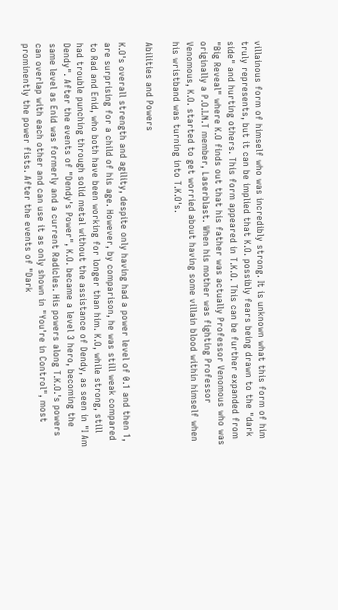villainous form of himself who was incredibly strong. It is unknown what this form of him truly represents, but it can be implied that K.O. possibly fears being drawn to the "dark side" and hurting others. This form appeared in T.K.O. This can be further expanded from "Big Reveal" where K.O finds out that his father was actually Professor Venomous who was originally a P.O.I.N.T member, Laserblast. When his mother was fighting Professor Venomous, K.O. started to get worried about having some villain blood within himself when his wristband was turning into T.K.O's.

Abilities and Powers

K.O's overall strength and agility, despite only having had a power level of 0.1 and then 1, are surprising for a child of his age. However, by comparison, he was still weak compared to Rad and Enid, who both have been working for longer than him. K.O, while strong, still had trouble punching through solid metal without the assistance of Dendy, as seen in "I Am Dendy". After the events of "Dendy's Power", K.O. became a level 3 hero, becoming the same level as Enid was formerly and a current Radicles. His powers along T.K.O.'s powers can overlap with each other and can use it as only shown in "You're in Control", most prominently the power fists. After the events of "Dark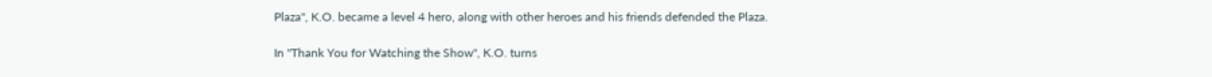Plaza", K.O. became a level 4 hero, along with other heroes and his friends defended the Plaza.

In "Thank You for Watching the Show", K.O. turns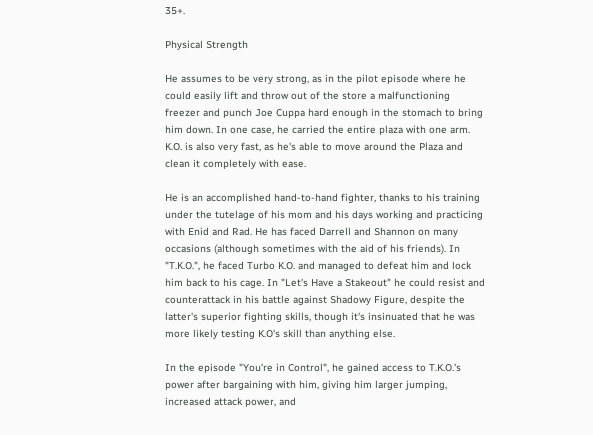35+.

Physical Strength

He assumes to be very strong, as in the pilot episode where he could easily lift and throw out of the store a malfunctioning freezer and punch Joe Cuppa hard enough in the stomach to bring him down. In one case, he carried the entire plaza with one arm. K.O. is also very fast, as he's able to move around the Plaza and clean it completely with ease.

He is an accomplished hand-to-hand fighter, thanks to his training under the tutelage of his mom and his days working and practicing with Enid and Rad. He has faced Darrell and Shannon on many occasions (although sometimes with the aid of his friends). In "T.K.O.", he faced Turbo K.O. and managed to defeat him and lock him back to his cage. In "Let's Have a Stakeout" he could resist and counterattack in his battle against Shadowy Figure, despite the latter's superior fighting skills, though it's insinuated that he was more likely testing K.O's skill than anything else.

In the episode "You're in Control", he gained access to T.K.O.'s power after bargaining with him, giving him larger jumping, increased attack power, and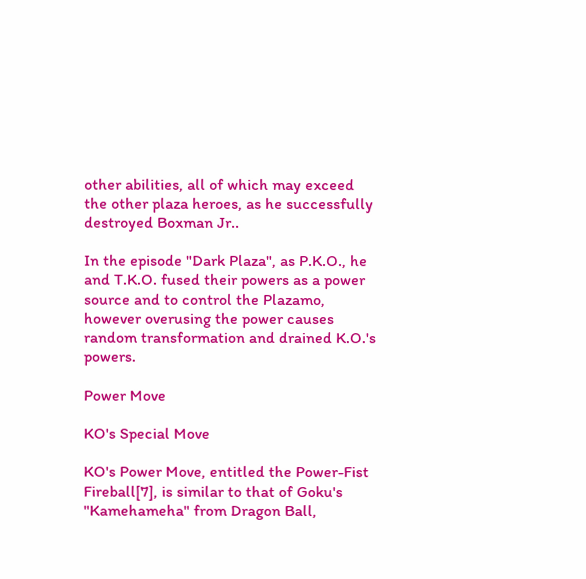other abilities, all of which may exceed the other plaza heroes, as he successfully destroyed Boxman Jr..

In the episode "Dark Plaza", as P.K.O., he and T.K.O. fused their powers as a power source and to control the Plazamo, however overusing the power causes random transformation and drained K.O.'s powers.

Power Move

KO's Special Move

KO's Power Move, entitled the Power-Fist Fireball[7], is similar to that of Goku's "Kamehameha" from Dragon Ball,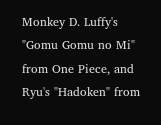Monkey D. Luffy's "Gomu Gomu no Mi" from One Piece, and Ryu's "Hadoken" from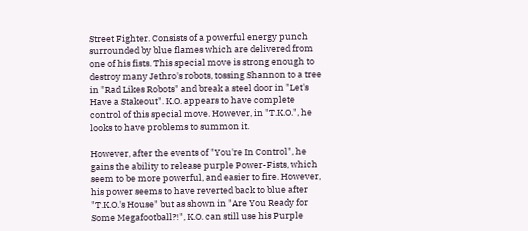Street Fighter. Consists of a powerful energy punch surrounded by blue flames which are delivered from one of his fists. This special move is strong enough to destroy many Jethro's robots, tossing Shannon to a tree in "Rad Likes Robots" and break a steel door in "Let's Have a Stakeout". K.O. appears to have complete control of this special move. However, in "T.K.O.", he looks to have problems to summon it.

However, after the events of "You're In Control", he gains the ability to release purple Power-Fists, which seem to be more powerful, and easier to fire. However, his power seems to have reverted back to blue after "T.K.O.'s House" but as shown in "Are You Ready for Some Megafootball?!", K.O. can still use his Purple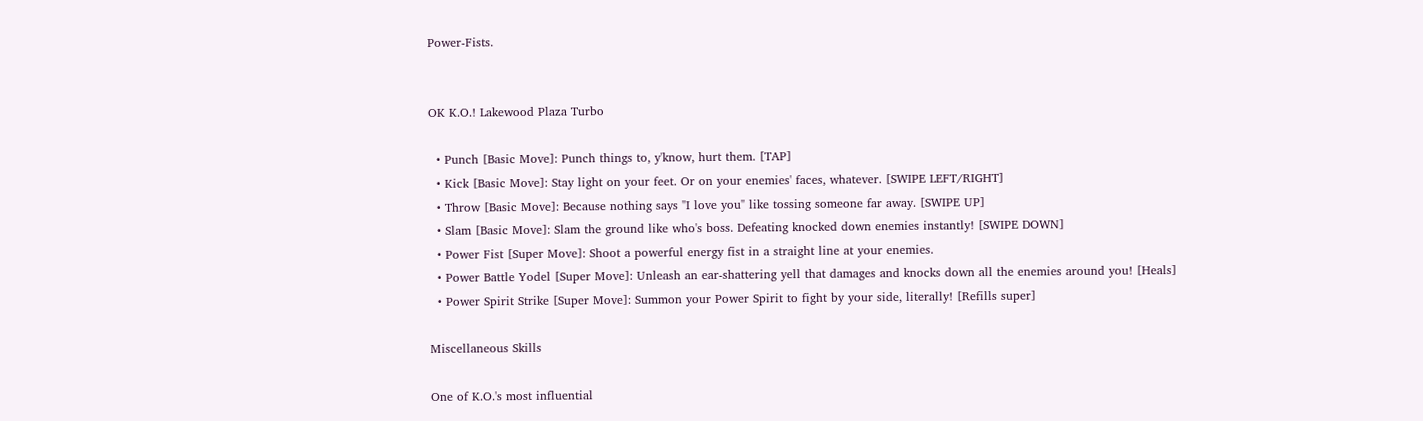Power-Fists.


OK K.O.! Lakewood Plaza Turbo

  • Punch [Basic Move]: Punch things to, y'know, hurt them. [TAP]
  • Kick [Basic Move]: Stay light on your feet. Or on your enemies' faces, whatever. [SWIPE LEFT/RIGHT]
  • Throw [Basic Move]: Because nothing says "I love you" like tossing someone far away. [SWIPE UP]
  • Slam [Basic Move]: Slam the ground like who's boss. Defeating knocked down enemies instantly! [SWIPE DOWN]
  • Power Fist [Super Move]: Shoot a powerful energy fist in a straight line at your enemies.
  • Power Battle Yodel [Super Move]: Unleash an ear-shattering yell that damages and knocks down all the enemies around you! [Heals]
  • Power Spirit Strike [Super Move]: Summon your Power Spirit to fight by your side, literally! [Refills super]

Miscellaneous Skills

One of K.O.'s most influential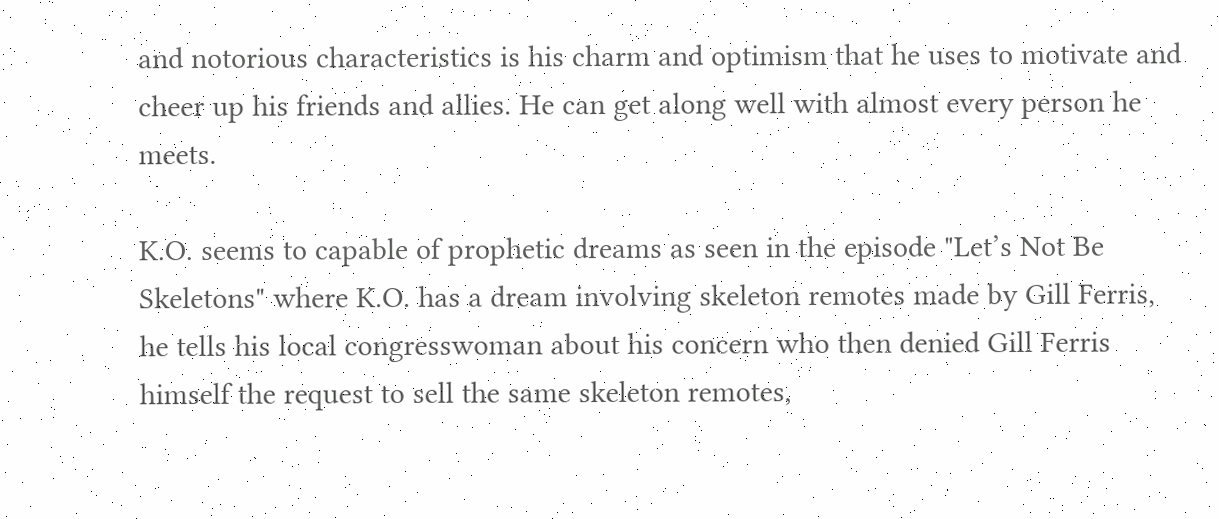and notorious characteristics is his charm and optimism that he uses to motivate and cheer up his friends and allies. He can get along well with almost every person he meets.

K.O. seems to capable of prophetic dreams as seen in the episode "Let’s Not Be Skeletons" where K.O. has a dream involving skeleton remotes made by Gill Ferris, he tells his local congresswoman about his concern who then denied Gill Ferris himself the request to sell the same skeleton remotes,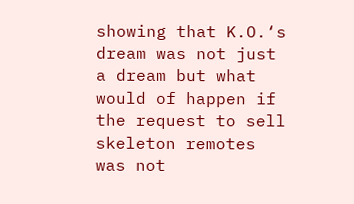showing that K.O.‘s dream was not just a dream but what would of happen if the request to sell skeleton remotes was not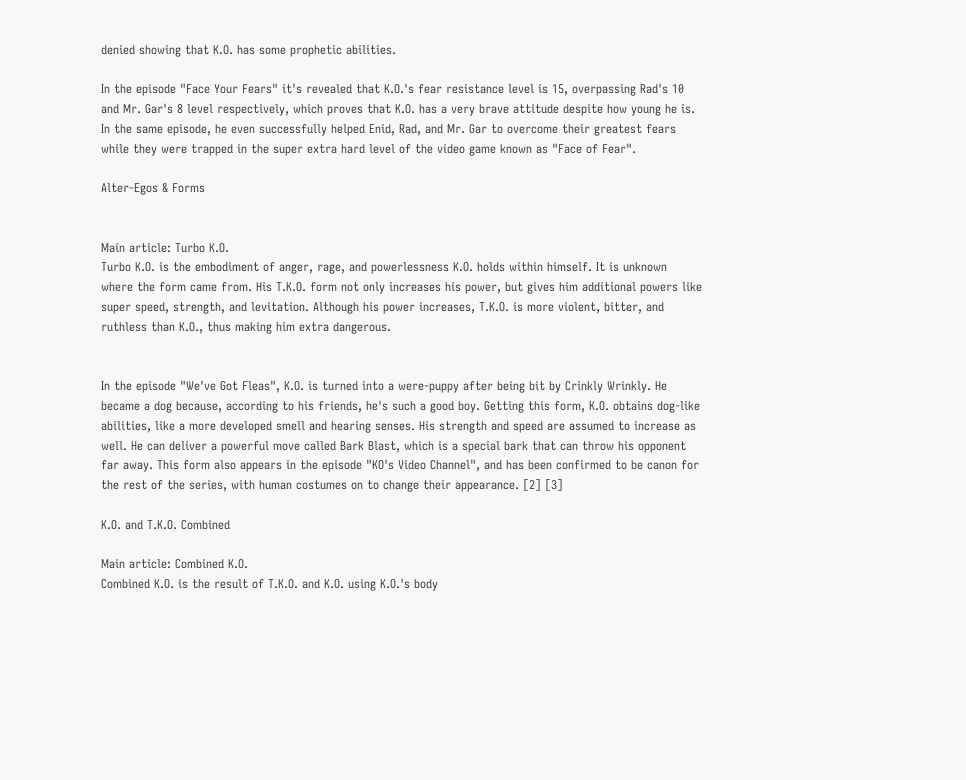denied showing that K.O. has some prophetic abilities.

In the episode "Face Your Fears" it's revealed that K.O.'s fear resistance level is 15, overpassing Rad's 10 and Mr. Gar's 8 level respectively, which proves that K.O. has a very brave attitude despite how young he is. In the same episode, he even successfully helped Enid, Rad, and Mr. Gar to overcome their greatest fears while they were trapped in the super extra hard level of the video game known as "Face of Fear".

Alter-Egos & Forms


Main article: Turbo K.O.
Turbo K.O. is the embodiment of anger, rage, and powerlessness K.O. holds within himself. It is unknown where the form came from. His T.K.O. form not only increases his power, but gives him additional powers like super speed, strength, and levitation. Although his power increases, T.K.O. is more violent, bitter, and ruthless than K.O., thus making him extra dangerous.


In the episode "We've Got Fleas", K.O. is turned into a were-puppy after being bit by Crinkly Wrinkly. He became a dog because, according to his friends, he's such a good boy. Getting this form, K.O. obtains dog-like abilities, like a more developed smell and hearing senses. His strength and speed are assumed to increase as well. He can deliver a powerful move called Bark Blast, which is a special bark that can throw his opponent far away. This form also appears in the episode "KO's Video Channel", and has been confirmed to be canon for the rest of the series, with human costumes on to change their appearance. [2] [3]

K.O. and T.K.O. Combined

Main article: Combined K.O.
Combined K.O. is the result of T.K.O. and K.O. using K.O.'s body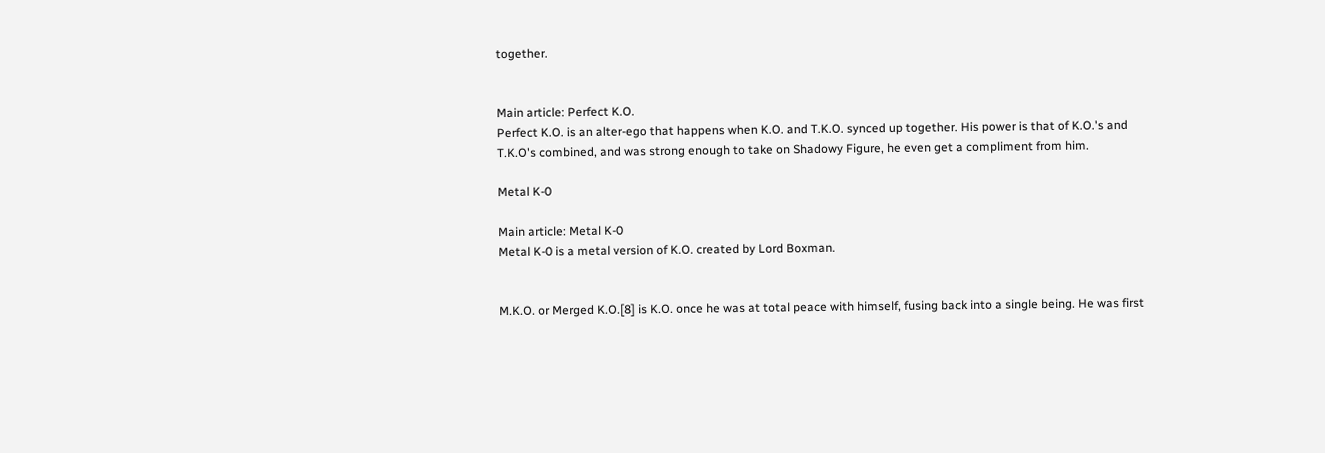together.


Main article: Perfect K.O.
Perfect K.O. is an alter-ego that happens when K.O. and T.K.O. synced up together. His power is that of K.O.'s and T.K.O's combined, and was strong enough to take on Shadowy Figure, he even get a compliment from him.

Metal K-0

Main article: Metal K-0
Metal K-0 is a metal version of K.O. created by Lord Boxman.


M.K.O. or Merged K.O.[8] is K.O. once he was at total peace with himself, fusing back into a single being. He was first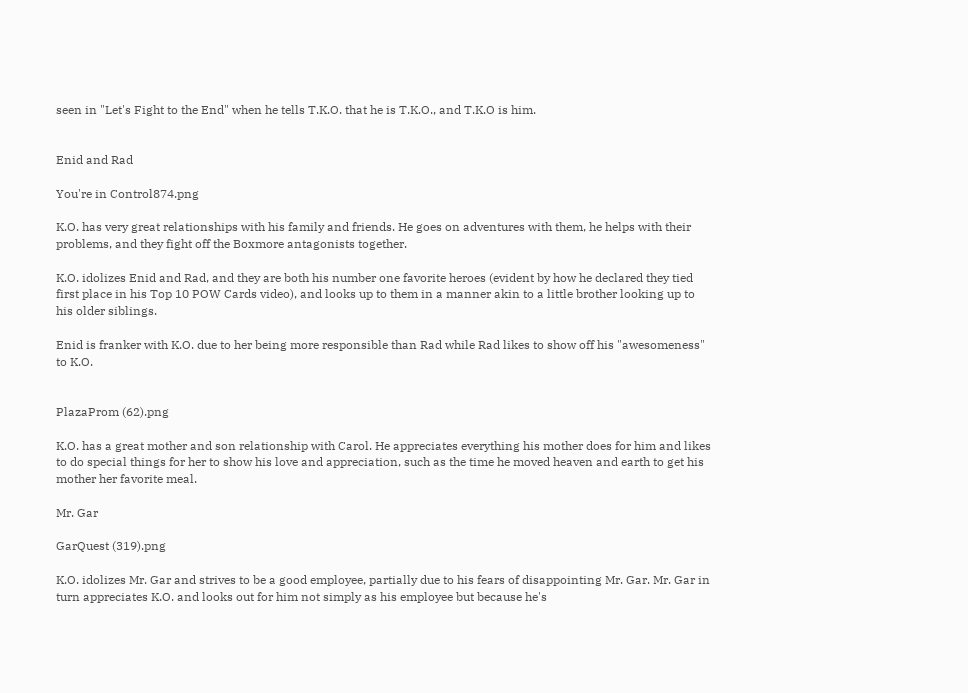seen in "Let's Fight to the End" when he tells T.K.O. that he is T.K.O., and T.K.O is him.


Enid and Rad

You're in Control874.png

K.O. has very great relationships with his family and friends. He goes on adventures with them, he helps with their problems, and they fight off the Boxmore antagonists together.

K.O. idolizes Enid and Rad, and they are both his number one favorite heroes (evident by how he declared they tied first place in his Top 10 POW Cards video), and looks up to them in a manner akin to a little brother looking up to his older siblings.

Enid is franker with K.O. due to her being more responsible than Rad while Rad likes to show off his "awesomeness" to K.O.


PlazaProm (62).png

K.O. has a great mother and son relationship with Carol. He appreciates everything his mother does for him and likes to do special things for her to show his love and appreciation, such as the time he moved heaven and earth to get his mother her favorite meal.

Mr. Gar

GarQuest (319).png

K.O. idolizes Mr. Gar and strives to be a good employee, partially due to his fears of disappointing Mr. Gar. Mr. Gar in turn appreciates K.O. and looks out for him not simply as his employee but because he's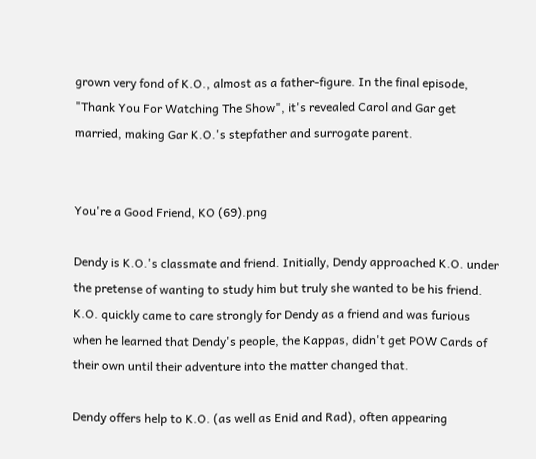grown very fond of K.O., almost as a father-figure. In the final episode, "Thank You For Watching The Show", it's revealed Carol and Gar get married, making Gar K.O.'s stepfather and surrogate parent.


You're a Good Friend, KO (69).png

Dendy is K.O.'s classmate and friend. Initially, Dendy approached K.O. under the pretense of wanting to study him but truly she wanted to be his friend. K.O. quickly came to care strongly for Dendy as a friend and was furious when he learned that Dendy's people, the Kappas, didn't get POW Cards of their own until their adventure into the matter changed that.

Dendy offers help to K.O. (as well as Enid and Rad), often appearing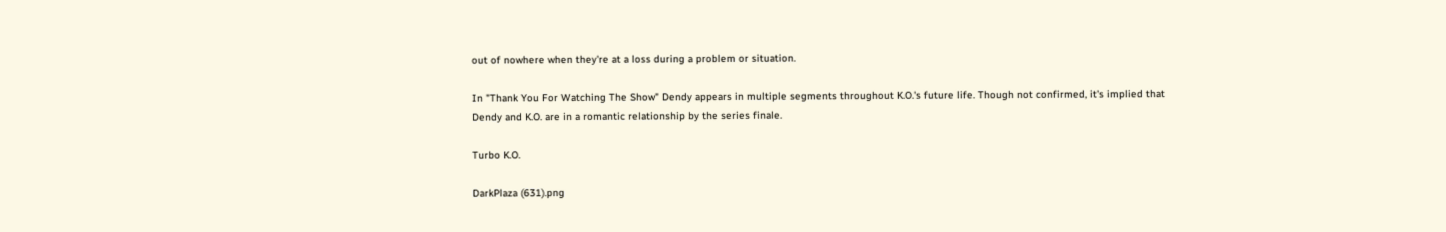out of nowhere when they're at a loss during a problem or situation.

In "Thank You For Watching The Show" Dendy appears in multiple segments throughout K.O.'s future life. Though not confirmed, it's implied that Dendy and K.O. are in a romantic relationship by the series finale.

Turbo K.O.

DarkPlaza (631).png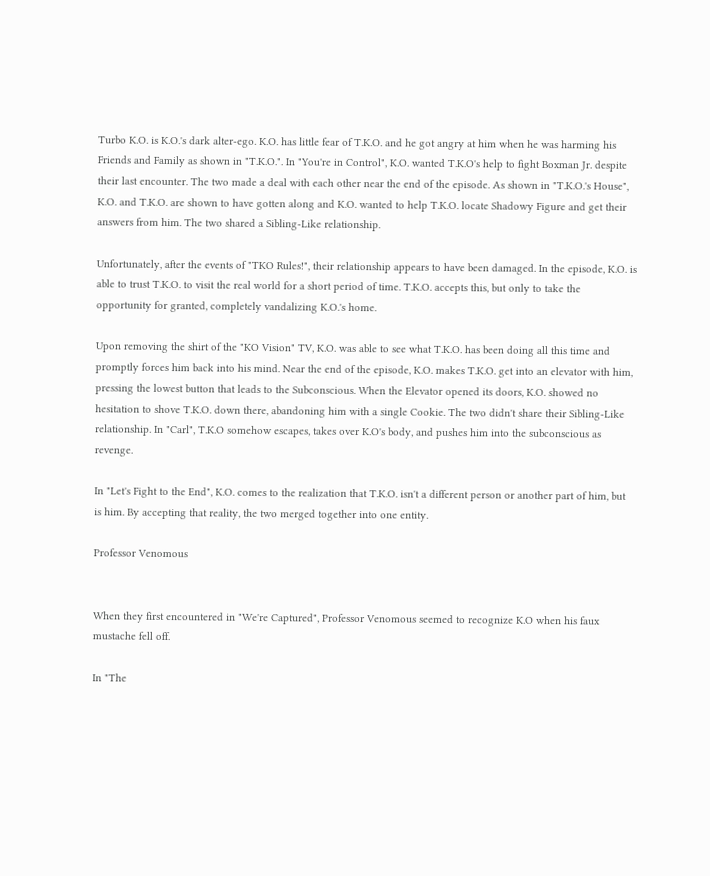Turbo K.O. is K.O.'s dark alter-ego. K.O. has little fear of T.K.O. and he got angry at him when he was harming his Friends and Family as shown in "T.K.O.". In "You're in Control", K.O. wanted T.K.O's help to fight Boxman Jr. despite their last encounter. The two made a deal with each other near the end of the episode. As shown in "T.K.O.'s House", K.O. and T.K.O. are shown to have gotten along and K.O. wanted to help T.K.O. locate Shadowy Figure and get their answers from him. The two shared a Sibling-Like relationship.

Unfortunately, after the events of "TKO Rules!", their relationship appears to have been damaged. In the episode, K.O. is able to trust T.K.O. to visit the real world for a short period of time. T.K.O. accepts this, but only to take the opportunity for granted, completely vandalizing K.O.'s home.

Upon removing the shirt of the "KO Vision" TV, K.O. was able to see what T.K.O. has been doing all this time and promptly forces him back into his mind. Near the end of the episode, K.O. makes T.K.O. get into an elevator with him, pressing the lowest button that leads to the Subconscious. When the Elevator opened its doors, K.O. showed no hesitation to shove T.K.O. down there, abandoning him with a single Cookie. The two didn't share their Sibling-Like relationship. In "Carl", T.K.O somehow escapes, takes over K.O's body, and pushes him into the subconscious as revenge.

In "Let's Fight to the End", K.O. comes to the realization that T.K.O. isn't a different person or another part of him, but is him. By accepting that reality, the two merged together into one entity.

Professor Venomous


When they first encountered in "We're Captured", Professor Venomous seemed to recognize K.O when his faux mustache fell off.

In "The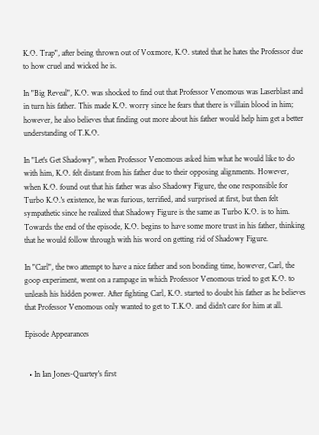K.O. Trap", after being thrown out of Voxmore, K.O. stated that he hates the Professor due to how cruel and wicked he is.

In "Big Reveal", K.O. was shocked to find out that Professor Venomous was Laserblast and in turn his father. This made K.O. worry since he fears that there is villain blood in him; however, he also believes that finding out more about his father would help him get a better understanding of T.K.O.

In "Let's Get Shadowy", when Professor Venomous asked him what he would like to do with him, K.O. felt distant from his father due to their opposing alignments. However, when K.O. found out that his father was also Shadowy Figure, the one responsible for Turbo K.O.'s existence, he was furious, terrified, and surprised at first, but then felt sympathetic since he realized that Shadowy Figure is the same as Turbo K.O. is to him. Towards the end of the episode, K.O. begins to have some more trust in his father, thinking that he would follow through with his word on getting rid of Shadowy Figure.

In "Carl", the two attempt to have a nice father and son bonding time, however, Carl, the goop experiment, went on a rampage in which Professor Venomous tried to get K.O. to unleash his hidden power. After fighting Carl, K.O. started to doubt his father as he believes that Professor Venomous only wanted to get to T.K.O. and didn't care for him at all.

Episode Appearances


  • In Ian Jones-Quartey's first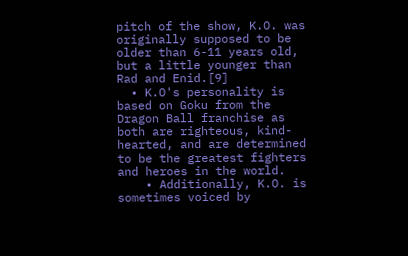pitch of the show, K.O. was originally supposed to be older than 6-11 years old, but a little younger than Rad and Enid.[9]
  • K.O's personality is based on Goku from the Dragon Ball franchise as both are righteous, kind-hearted, and are determined to be the greatest fighters and heroes in the world.
    • Additionally, K.O. is sometimes voiced by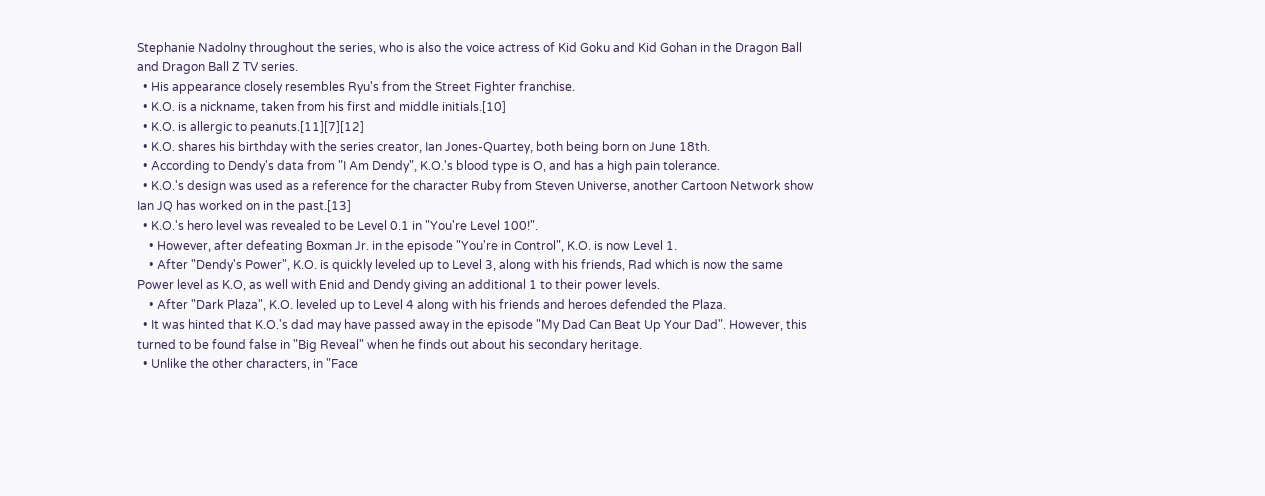Stephanie Nadolny throughout the series, who is also the voice actress of Kid Goku and Kid Gohan in the Dragon Ball and Dragon Ball Z TV series.
  • His appearance closely resembles Ryu's from the Street Fighter franchise.
  • K.O. is a nickname, taken from his first and middle initials.[10]
  • K.O. is allergic to peanuts.[11][7][12]
  • K.O. shares his birthday with the series creator, Ian Jones-Quartey, both being born on June 18th.
  • According to Dendy's data from "I Am Dendy", K.O.'s blood type is O, and has a high pain tolerance.
  • K.O.'s design was used as a reference for the character Ruby from Steven Universe, another Cartoon Network show Ian JQ has worked on in the past.[13]
  • K.O.'s hero level was revealed to be Level 0.1 in "You're Level 100!".
    • However, after defeating Boxman Jr. in the episode "You're in Control", K.O. is now Level 1.
    • After "Dendy's Power", K.O. is quickly leveled up to Level 3, along with his friends, Rad which is now the same Power level as K.O, as well with Enid and Dendy giving an additional 1 to their power levels.
    • After "Dark Plaza", K.O. leveled up to Level 4 along with his friends and heroes defended the Plaza.
  • It was hinted that K.O.'s dad may have passed away in the episode "My Dad Can Beat Up Your Dad". However, this turned to be found false in "Big Reveal" when he finds out about his secondary heritage.
  • Unlike the other characters, in "Face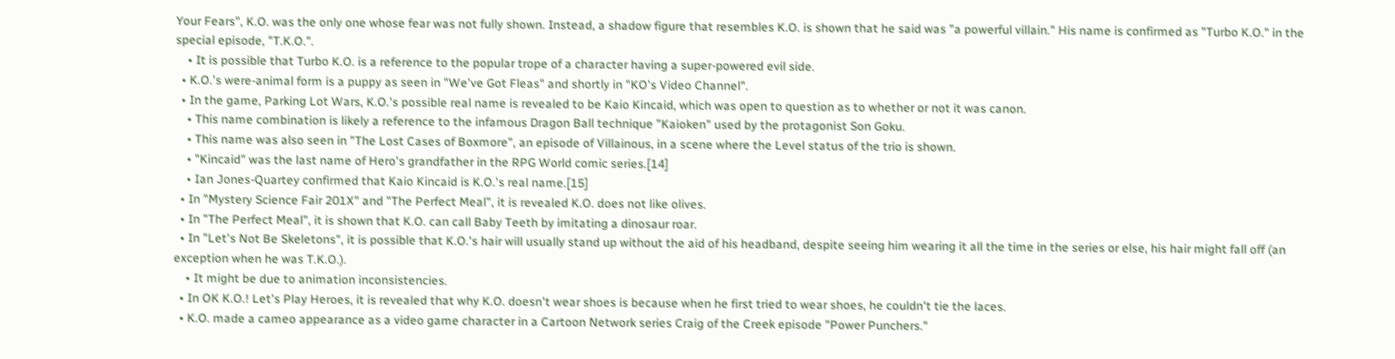Your Fears", K.O. was the only one whose fear was not fully shown. Instead, a shadow figure that resembles K.O. is shown that he said was "a powerful villain." His name is confirmed as "Turbo K.O." in the special episode, "T.K.O.".
    • It is possible that Turbo K.O. is a reference to the popular trope of a character having a super-powered evil side.
  • K.O.'s were-animal form is a puppy as seen in "We've Got Fleas" and shortly in "KO's Video Channel".
  • In the game, Parking Lot Wars, K.O.'s possible real name is revealed to be Kaio Kincaid, which was open to question as to whether or not it was canon.
    • This name combination is likely a reference to the infamous Dragon Ball technique "Kaioken" used by the protagonist Son Goku.
    • This name was also seen in "The Lost Cases of Boxmore", an episode of Villainous, in a scene where the Level status of the trio is shown.
    • "Kincaid" was the last name of Hero's grandfather in the RPG World comic series.[14]
    • Ian Jones-Quartey confirmed that Kaio Kincaid is K.O.'s real name.[15]
  • In "Mystery Science Fair 201X" and "The Perfect Meal", it is revealed K.O. does not like olives.
  • In "The Perfect Meal", it is shown that K.O. can call Baby Teeth by imitating a dinosaur roar.
  • In "Let's Not Be Skeletons", it is possible that K.O.'s hair will usually stand up without the aid of his headband, despite seeing him wearing it all the time in the series or else, his hair might fall off (an exception when he was T.K.O.).
    • It might be due to animation inconsistencies.
  • In OK K.O.! Let's Play Heroes, it is revealed that why K.O. doesn't wear shoes is because when he first tried to wear shoes, he couldn't tie the laces.
  • K.O. made a cameo appearance as a video game character in a Cartoon Network series Craig of the Creek episode "Power Punchers."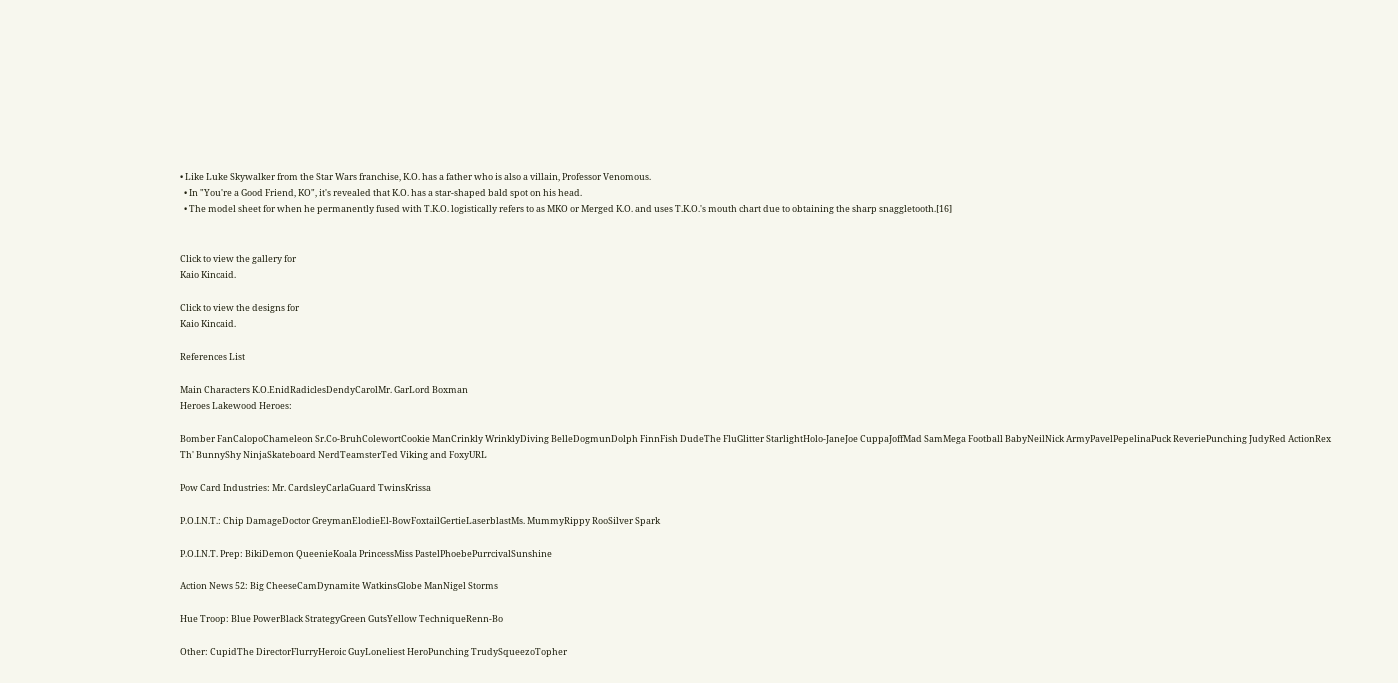• Like Luke Skywalker from the Star Wars franchise, K.O. has a father who is also a villain, Professor Venomous.
  • In "You're a Good Friend, KO", it's revealed that K.O. has a star-shaped bald spot on his head.
  • The model sheet for when he permanently fused with T.K.O. logistically refers to as MKO or Merged K.O. and uses T.K.O.'s mouth chart due to obtaining the sharp snaggletooth.[16]


Click to view the gallery for
Kaio Kincaid.

Click to view the designs for
Kaio Kincaid.

References List

Main Characters K.O.EnidRadiclesDendyCarolMr. GarLord Boxman
Heroes Lakewood Heroes:

Bomber FanCalopoChameleon Sr.Co-BruhColewortCookie ManCrinkly WrinklyDiving BelleDogmunDolph FinnFish DudeThe FluGlitter StarlightHolo-JaneJoe CuppaJoffMad SamMega Football BabyNeilNick ArmyPavelPepelinaPuck ReveriePunching JudyRed ActionRex Th' BunnyShy NinjaSkateboard NerdTeamsterTed Viking and FoxyURL

Pow Card Industries: Mr. CardsleyCarlaGuard TwinsKrissa

P.O.I.N.T.: Chip DamageDoctor GreymanElodieEl-BowFoxtailGertieLaserblastMs. MummyRippy RooSilver Spark

P.O.I.N.T. Prep: BikiDemon QueenieKoala PrincessMiss PastelPhoebePurrcivalSunshine

Action News 52: Big CheeseCamDynamite WatkinsGlobe ManNigel Storms

Hue Troop: Blue PowerBlack StrategyGreen GutsYellow TechniqueRenn-Bo

Other: CupidThe DirectorFlurryHeroic GuyLoneliest HeroPunching TrudySqueezoTopher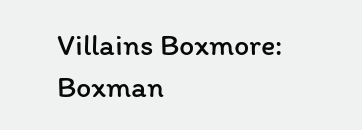Villains Boxmore: Boxman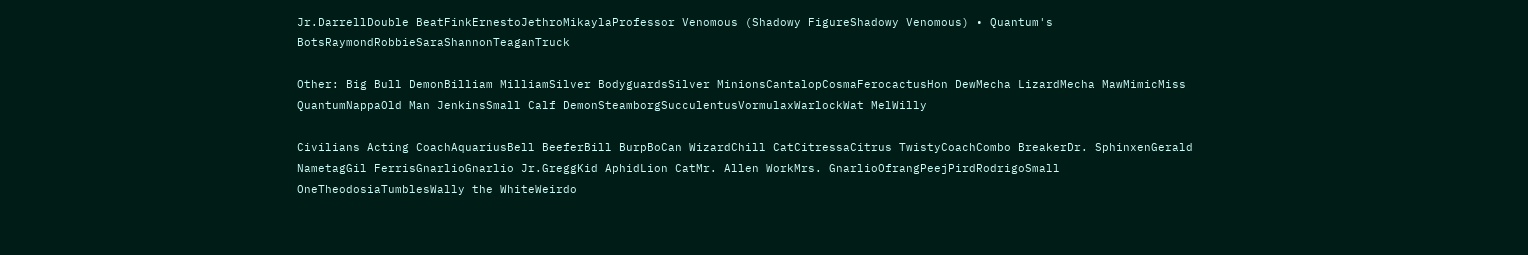Jr.DarrellDouble BeatFinkErnestoJethroMikaylaProfessor Venomous (Shadowy FigureShadowy Venomous) • Quantum's BotsRaymondRobbieSaraShannonTeaganTruck

Other: Big Bull DemonBilliam MilliamSilver BodyguardsSilver MinionsCantalopCosmaFerocactusHon DewMecha LizardMecha MawMimicMiss QuantumNappaOld Man JenkinsSmall Calf DemonSteamborgSucculentusVormulaxWarlockWat MelWilly

Civilians Acting CoachAquariusBell BeeferBill BurpBoCan WizardChill CatCitressaCitrus TwistyCoachCombo BreakerDr. SphinxenGerald NametagGil FerrisGnarlioGnarlio Jr.GreggKid AphidLion CatMr. Allen WorkMrs. GnarlioOfrangPeejPirdRodrigoSmall OneTheodosiaTumblesWally the WhiteWeirdo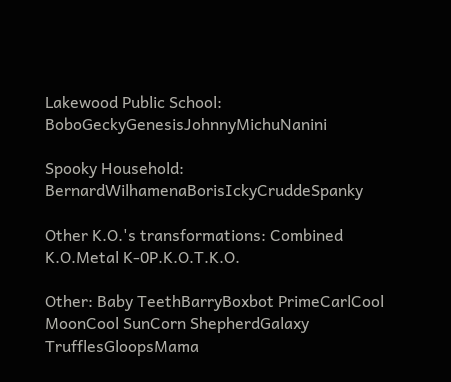Lakewood Public School: BoboGeckyGenesisJohnnyMichuNanini

Spooky Household: BernardWilhamenaBorisIckyCruddeSpanky

Other K.O.'s transformations: Combined K.O.Metal K-0P.K.O.T.K.O.

Other: Baby TeethBarryBoxbot PrimeCarlCool MoonCool SunCorn ShepherdGalaxy TrufflesGloopsMama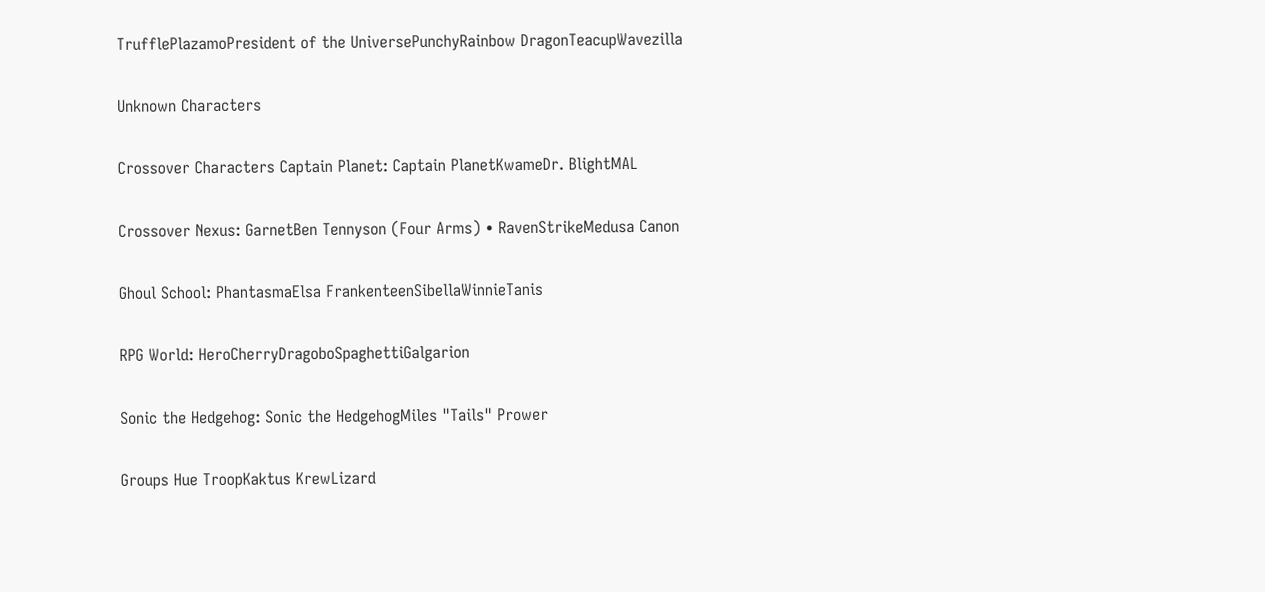TrufflePlazamoPresident of the UniversePunchyRainbow DragonTeacupWavezilla

Unknown Characters

Crossover Characters Captain Planet: Captain PlanetKwameDr. BlightMAL

Crossover Nexus: GarnetBen Tennyson (Four Arms) • RavenStrikeMedusa Canon

Ghoul School: PhantasmaElsa FrankenteenSibellaWinnieTanis

RPG World: HeroCherryDragoboSpaghettiGalgarion

Sonic the Hedgehog: Sonic the HedgehogMiles "Tails" Prower

Groups Hue TroopKaktus KrewLizard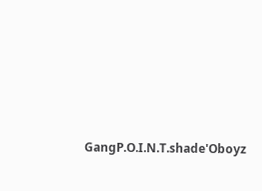GangP.O.I.N.T.shade'Oboyz